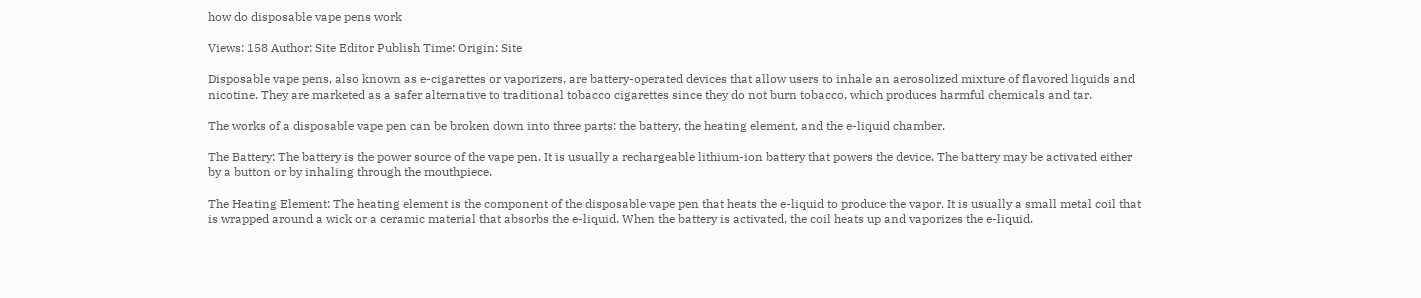how do disposable vape pens work

Views: 158 Author: Site Editor Publish Time: Origin: Site

Disposable vape pens, also known as e-cigarettes or vaporizers, are battery-operated devices that allow users to inhale an aerosolized mixture of flavored liquids and nicotine. They are marketed as a safer alternative to traditional tobacco cigarettes since they do not burn tobacco, which produces harmful chemicals and tar.

The works of a disposable vape pen can be broken down into three parts: the battery, the heating element, and the e-liquid chamber.

The Battery: The battery is the power source of the vape pen. It is usually a rechargeable lithium-ion battery that powers the device. The battery may be activated either by a button or by inhaling through the mouthpiece.

The Heating Element: The heating element is the component of the disposable vape pen that heats the e-liquid to produce the vapor. It is usually a small metal coil that is wrapped around a wick or a ceramic material that absorbs the e-liquid. When the battery is activated, the coil heats up and vaporizes the e-liquid.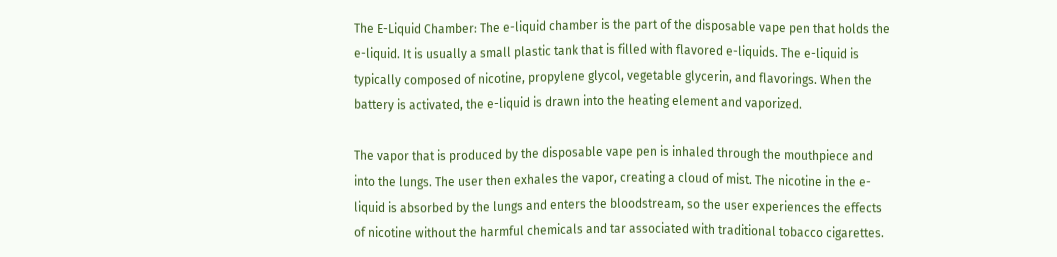The E-Liquid Chamber: The e-liquid chamber is the part of the disposable vape pen that holds the e-liquid. It is usually a small plastic tank that is filled with flavored e-liquids. The e-liquid is typically composed of nicotine, propylene glycol, vegetable glycerin, and flavorings. When the battery is activated, the e-liquid is drawn into the heating element and vaporized.

The vapor that is produced by the disposable vape pen is inhaled through the mouthpiece and into the lungs. The user then exhales the vapor, creating a cloud of mist. The nicotine in the e-liquid is absorbed by the lungs and enters the bloodstream, so the user experiences the effects of nicotine without the harmful chemicals and tar associated with traditional tobacco cigarettes.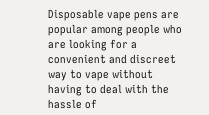Disposable vape pens are popular among people who are looking for a convenient and discreet way to vape without having to deal with the hassle of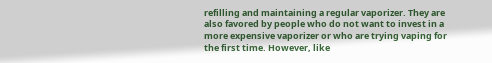refilling and maintaining a regular vaporizer. They are also favored by people who do not want to invest in a more expensive vaporizer or who are trying vaping for the first time. However, like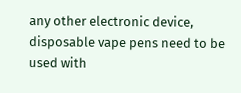any other electronic device, disposable vape pens need to be used with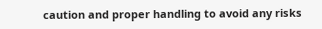caution and proper handling to avoid any risks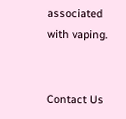associated with vaping.


Contact Us